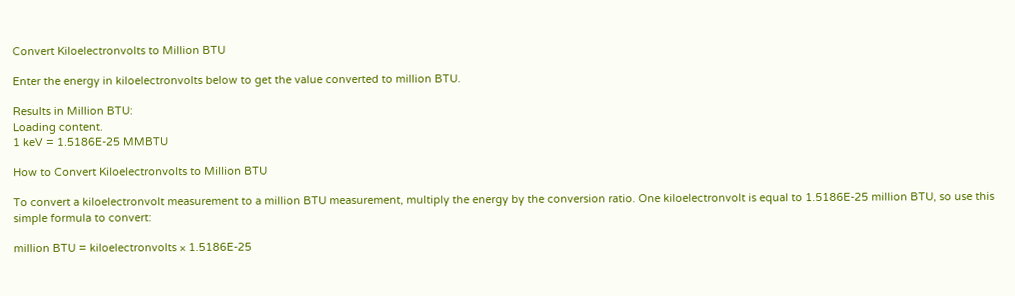Convert Kiloelectronvolts to Million BTU

Enter the energy in kiloelectronvolts below to get the value converted to million BTU.

Results in Million BTU:
Loading content.
1 keV = 1.5186E-25 MMBTU

How to Convert Kiloelectronvolts to Million BTU

To convert a kiloelectronvolt measurement to a million BTU measurement, multiply the energy by the conversion ratio. One kiloelectronvolt is equal to 1.5186E-25 million BTU, so use this simple formula to convert:

million BTU = kiloelectronvolts × 1.5186E-25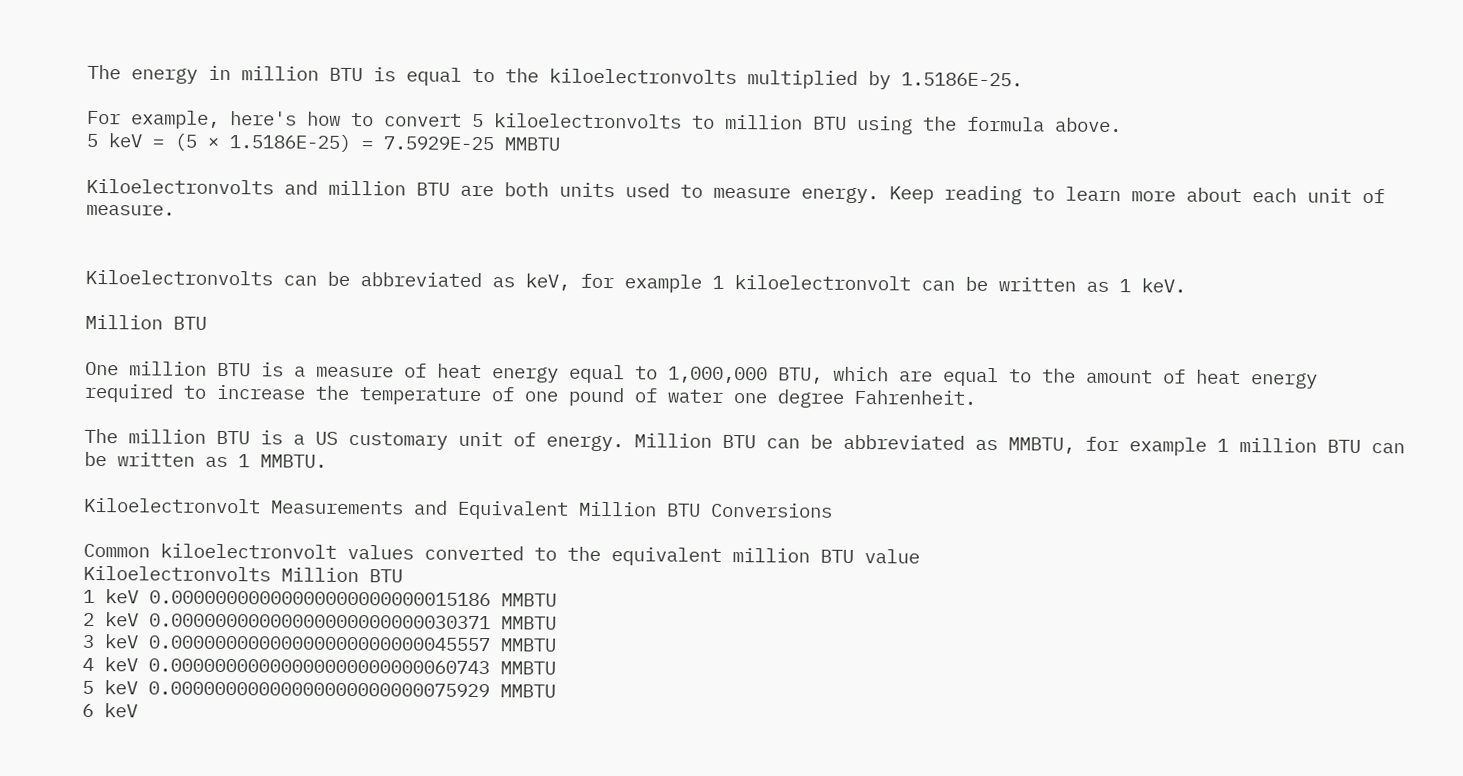The energy in million BTU is equal to the kiloelectronvolts multiplied by 1.5186E-25.

For example, here's how to convert 5 kiloelectronvolts to million BTU using the formula above.
5 keV = (5 × 1.5186E-25) = 7.5929E-25 MMBTU

Kiloelectronvolts and million BTU are both units used to measure energy. Keep reading to learn more about each unit of measure.


Kiloelectronvolts can be abbreviated as keV, for example 1 kiloelectronvolt can be written as 1 keV.

Million BTU

One million BTU is a measure of heat energy equal to 1,000,000 BTU, which are equal to the amount of heat energy required to increase the temperature of one pound of water one degree Fahrenheit.

The million BTU is a US customary unit of energy. Million BTU can be abbreviated as MMBTU, for example 1 million BTU can be written as 1 MMBTU.

Kiloelectronvolt Measurements and Equivalent Million BTU Conversions

Common kiloelectronvolt values converted to the equivalent million BTU value
Kiloelectronvolts Million BTU
1 keV 0.00000000000000000000000015186 MMBTU
2 keV 0.00000000000000000000000030371 MMBTU
3 keV 0.00000000000000000000000045557 MMBTU
4 keV 0.00000000000000000000000060743 MMBTU
5 keV 0.00000000000000000000000075929 MMBTU
6 keV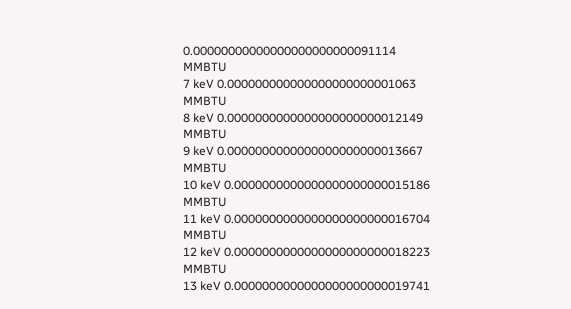0.00000000000000000000000091114 MMBTU
7 keV 0.000000000000000000000001063 MMBTU
8 keV 0.0000000000000000000000012149 MMBTU
9 keV 0.0000000000000000000000013667 MMBTU
10 keV 0.0000000000000000000000015186 MMBTU
11 keV 0.0000000000000000000000016704 MMBTU
12 keV 0.0000000000000000000000018223 MMBTU
13 keV 0.0000000000000000000000019741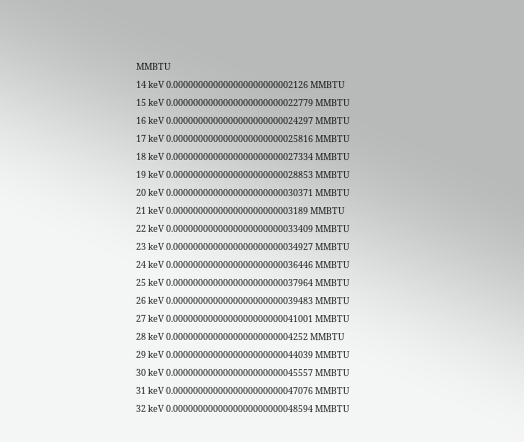MMBTU
14 keV 0.000000000000000000000002126 MMBTU
15 keV 0.0000000000000000000000022779 MMBTU
16 keV 0.0000000000000000000000024297 MMBTU
17 keV 0.0000000000000000000000025816 MMBTU
18 keV 0.0000000000000000000000027334 MMBTU
19 keV 0.0000000000000000000000028853 MMBTU
20 keV 0.0000000000000000000000030371 MMBTU
21 keV 0.000000000000000000000003189 MMBTU
22 keV 0.0000000000000000000000033409 MMBTU
23 keV 0.0000000000000000000000034927 MMBTU
24 keV 0.0000000000000000000000036446 MMBTU
25 keV 0.0000000000000000000000037964 MMBTU
26 keV 0.0000000000000000000000039483 MMBTU
27 keV 0.0000000000000000000000041001 MMBTU
28 keV 0.000000000000000000000004252 MMBTU
29 keV 0.0000000000000000000000044039 MMBTU
30 keV 0.0000000000000000000000045557 MMBTU
31 keV 0.0000000000000000000000047076 MMBTU
32 keV 0.0000000000000000000000048594 MMBTU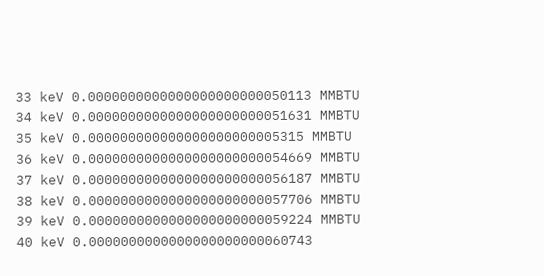33 keV 0.0000000000000000000000050113 MMBTU
34 keV 0.0000000000000000000000051631 MMBTU
35 keV 0.000000000000000000000005315 MMBTU
36 keV 0.0000000000000000000000054669 MMBTU
37 keV 0.0000000000000000000000056187 MMBTU
38 keV 0.0000000000000000000000057706 MMBTU
39 keV 0.0000000000000000000000059224 MMBTU
40 keV 0.0000000000000000000000060743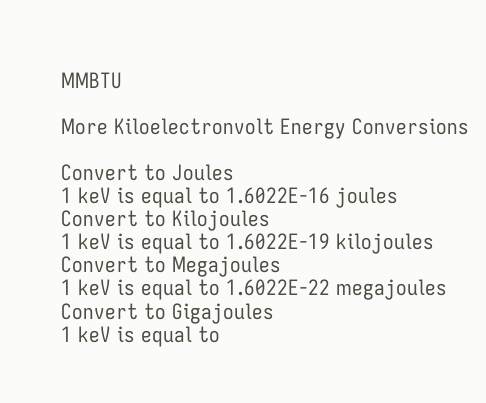MMBTU

More Kiloelectronvolt Energy Conversions

Convert to Joules
1 keV is equal to 1.6022E-16 joules
Convert to Kilojoules
1 keV is equal to 1.6022E-19 kilojoules
Convert to Megajoules
1 keV is equal to 1.6022E-22 megajoules
Convert to Gigajoules
1 keV is equal to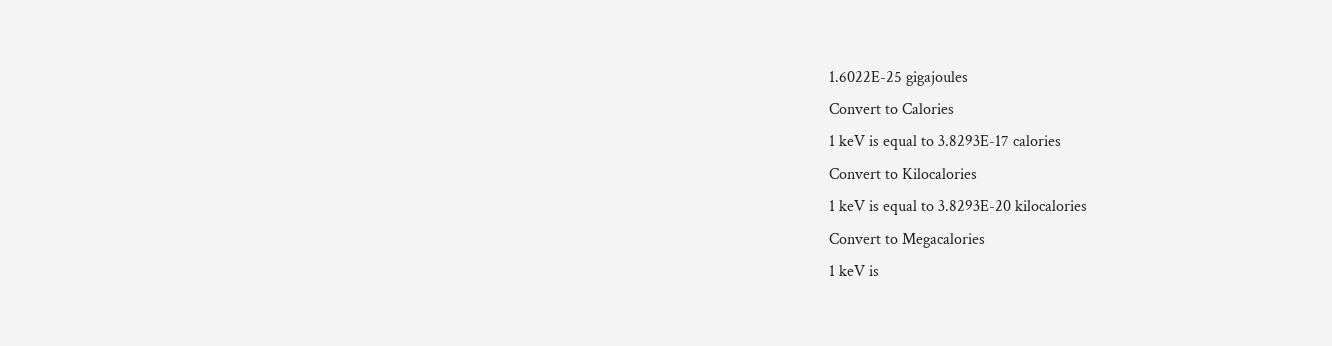1.6022E-25 gigajoules
Convert to Calories
1 keV is equal to 3.8293E-17 calories
Convert to Kilocalories
1 keV is equal to 3.8293E-20 kilocalories
Convert to Megacalories
1 keV is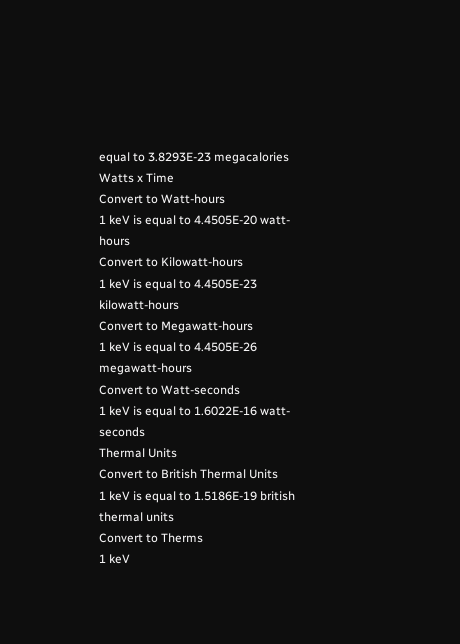equal to 3.8293E-23 megacalories
Watts x Time
Convert to Watt-hours
1 keV is equal to 4.4505E-20 watt-hours
Convert to Kilowatt-hours
1 keV is equal to 4.4505E-23 kilowatt-hours
Convert to Megawatt-hours
1 keV is equal to 4.4505E-26 megawatt-hours
Convert to Watt-seconds
1 keV is equal to 1.6022E-16 watt-seconds
Thermal Units
Convert to British Thermal Units
1 keV is equal to 1.5186E-19 british thermal units
Convert to Therms
1 keV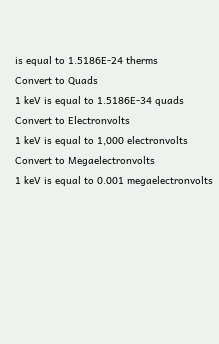is equal to 1.5186E-24 therms
Convert to Quads
1 keV is equal to 1.5186E-34 quads
Convert to Electronvolts
1 keV is equal to 1,000 electronvolts
Convert to Megaelectronvolts
1 keV is equal to 0.001 megaelectronvolts